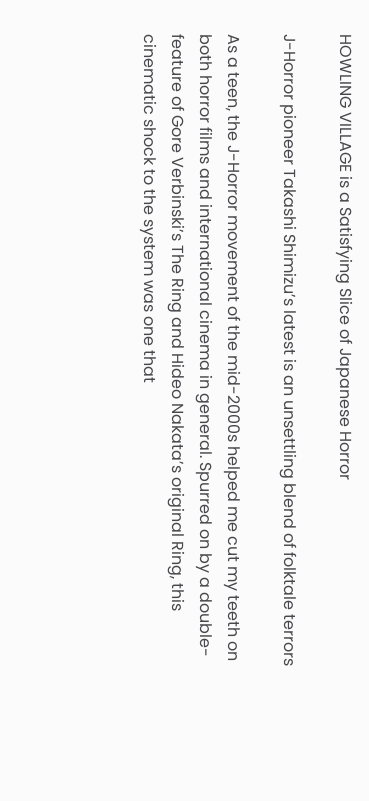HOWLING VILLAGE is a Satisfying Slice of Japanese Horror

J-Horror pioneer Takashi Shimizu’s latest is an unsettling blend of folktale terrors

As a teen, the J-Horror movement of the mid-2000s helped me cut my teeth on both horror films and international cinema in general. Spurred on by a double-feature of Gore Verbinski’s The Ring and Hideo Nakata’s original Ring, this cinematic shock to the system was one that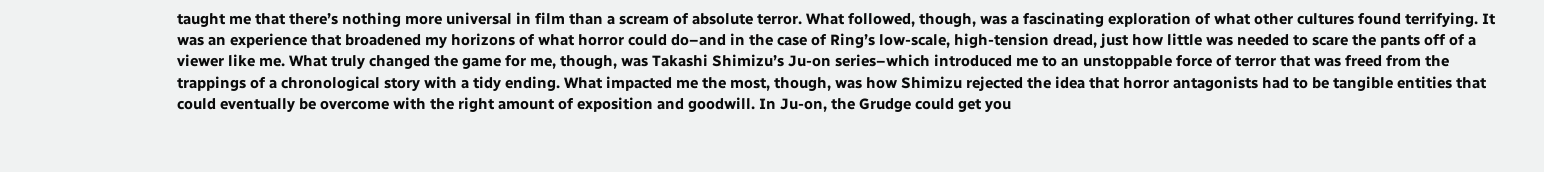taught me that there’s nothing more universal in film than a scream of absolute terror. What followed, though, was a fascinating exploration of what other cultures found terrifying. It was an experience that broadened my horizons of what horror could do–and in the case of Ring’s low-scale, high-tension dread, just how little was needed to scare the pants off of a viewer like me. What truly changed the game for me, though, was Takashi Shimizu’s Ju-on series–which introduced me to an unstoppable force of terror that was freed from the trappings of a chronological story with a tidy ending. What impacted me the most, though, was how Shimizu rejected the idea that horror antagonists had to be tangible entities that could eventually be overcome with the right amount of exposition and goodwill. In Ju-on, the Grudge could get you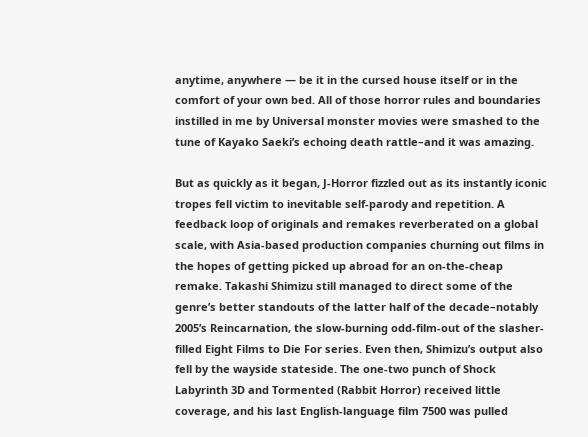anytime, anywhere — be it in the cursed house itself or in the comfort of your own bed. All of those horror rules and boundaries instilled in me by Universal monster movies were smashed to the tune of Kayako Saeki’s echoing death rattle–and it was amazing.

But as quickly as it began, J-Horror fizzled out as its instantly iconic tropes fell victim to inevitable self-parody and repetition. A feedback loop of originals and remakes reverberated on a global scale, with Asia-based production companies churning out films in the hopes of getting picked up abroad for an on-the-cheap remake. Takashi Shimizu still managed to direct some of the genre’s better standouts of the latter half of the decade–notably 2005’s Reincarnation, the slow-burning odd-film-out of the slasher-filled Eight Films to Die For series. Even then, Shimizu’s output also fell by the wayside stateside. The one-two punch of Shock Labyrinth 3D and Tormented (Rabbit Horror) received little coverage, and his last English-language film 7500 was pulled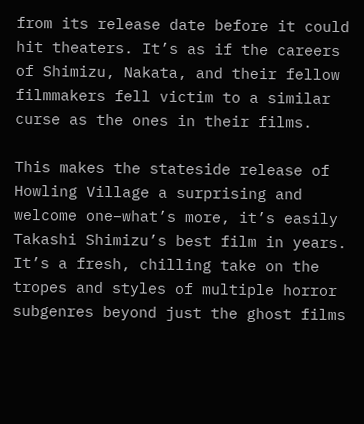from its release date before it could hit theaters. It’s as if the careers of Shimizu, Nakata, and their fellow filmmakers fell victim to a similar curse as the ones in their films.

This makes the stateside release of Howling Village a surprising and welcome one–what’s more, it’s easily Takashi Shimizu’s best film in years. It’s a fresh, chilling take on the tropes and styles of multiple horror subgenres beyond just the ghost films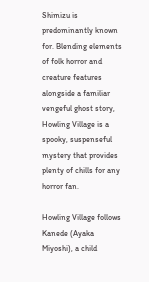Shimizu is predominantly known for. Blending elements of folk horror and creature features alongside a familiar vengeful ghost story, Howling Village is a spooky, suspenseful mystery that provides plenty of chills for any horror fan.

Howling Village follows Kanede (Ayaka Miyoshi), a child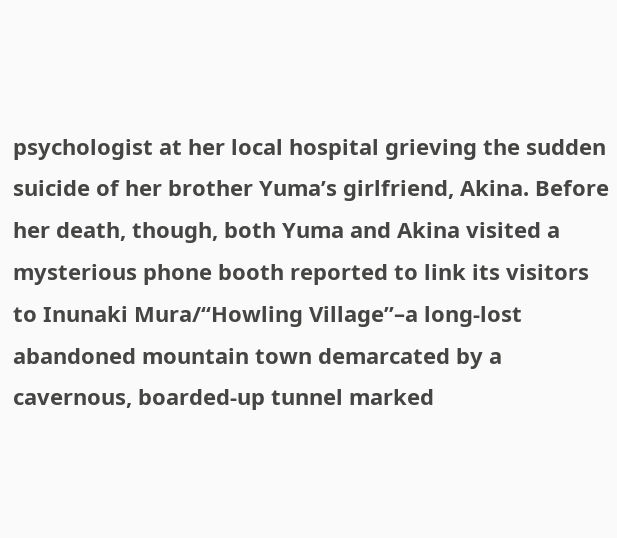psychologist at her local hospital grieving the sudden suicide of her brother Yuma’s girlfriend, Akina. Before her death, though, both Yuma and Akina visited a mysterious phone booth reported to link its visitors to Inunaki Mura/“Howling Village”–a long-lost abandoned mountain town demarcated by a cavernous, boarded-up tunnel marked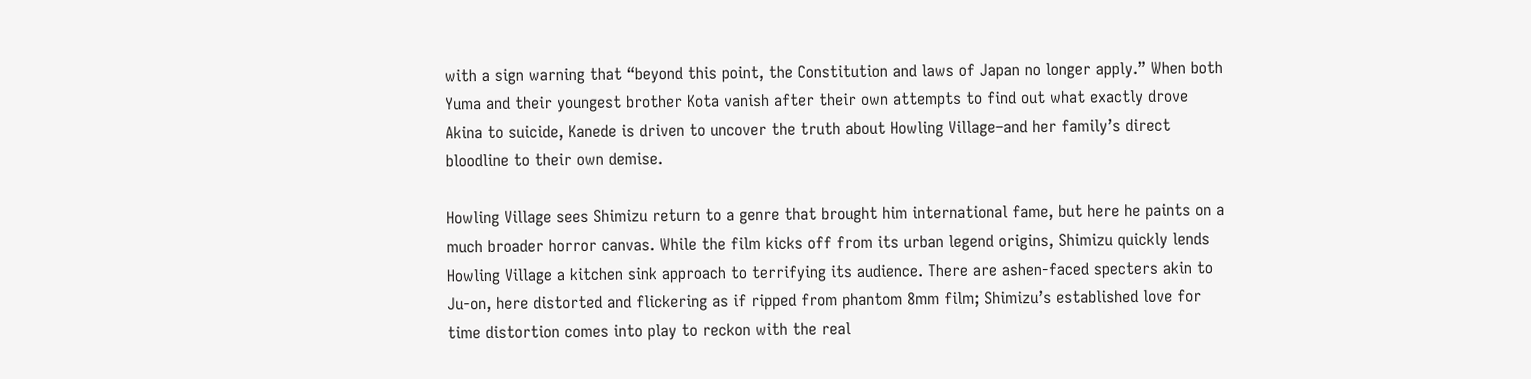with a sign warning that “beyond this point, the Constitution and laws of Japan no longer apply.” When both Yuma and their youngest brother Kota vanish after their own attempts to find out what exactly drove Akina to suicide, Kanede is driven to uncover the truth about Howling Village–and her family’s direct bloodline to their own demise.

Howling Village sees Shimizu return to a genre that brought him international fame, but here he paints on a much broader horror canvas. While the film kicks off from its urban legend origins, Shimizu quickly lends Howling Village a kitchen sink approach to terrifying its audience. There are ashen-faced specters akin to Ju-on, here distorted and flickering as if ripped from phantom 8mm film; Shimizu’s established love for time distortion comes into play to reckon with the real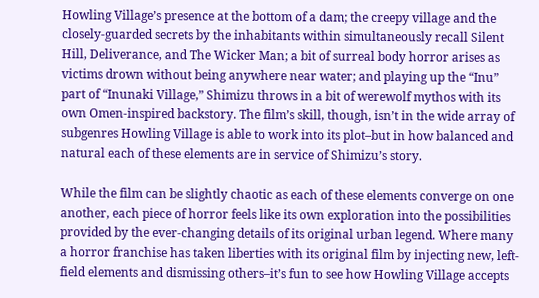Howling Village’s presence at the bottom of a dam; the creepy village and the closely-guarded secrets by the inhabitants within simultaneously recall Silent Hill, Deliverance, and The Wicker Man; a bit of surreal body horror arises as victims drown without being anywhere near water; and playing up the “Inu” part of “Inunaki Village,” Shimizu throws in a bit of werewolf mythos with its own Omen-inspired backstory. The film’s skill, though, isn’t in the wide array of subgenres Howling Village is able to work into its plot–but in how balanced and natural each of these elements are in service of Shimizu’s story.

While the film can be slightly chaotic as each of these elements converge on one another, each piece of horror feels like its own exploration into the possibilities provided by the ever-changing details of its original urban legend. Where many a horror franchise has taken liberties with its original film by injecting new, left-field elements and dismissing others–it’s fun to see how Howling Village accepts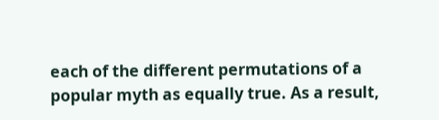each of the different permutations of a popular myth as equally true. As a result,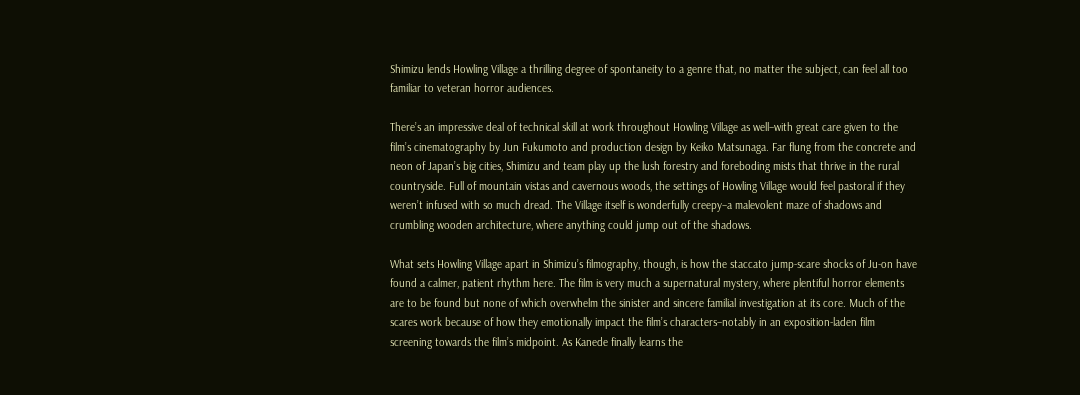Shimizu lends Howling Village a thrilling degree of spontaneity to a genre that, no matter the subject, can feel all too familiar to veteran horror audiences.

There’s an impressive deal of technical skill at work throughout Howling Village as well–with great care given to the film’s cinematography by Jun Fukumoto and production design by Keiko Matsunaga. Far flung from the concrete and neon of Japan’s big cities, Shimizu and team play up the lush forestry and foreboding mists that thrive in the rural countryside. Full of mountain vistas and cavernous woods, the settings of Howling Village would feel pastoral if they weren’t infused with so much dread. The Village itself is wonderfully creepy–a malevolent maze of shadows and crumbling wooden architecture, where anything could jump out of the shadows.

What sets Howling Village apart in Shimizu’s filmography, though, is how the staccato jump-scare shocks of Ju-on have found a calmer, patient rhythm here. The film is very much a supernatural mystery, where plentiful horror elements are to be found but none of which overwhelm the sinister and sincere familial investigation at its core. Much of the scares work because of how they emotionally impact the film’s characters–notably in an exposition-laden film screening towards the film’s midpoint. As Kanede finally learns the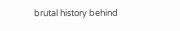brutal history behind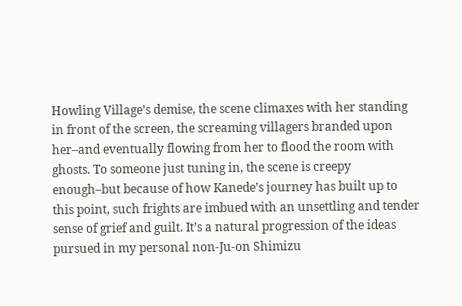Howling Village’s demise, the scene climaxes with her standing in front of the screen, the screaming villagers branded upon her–and eventually flowing from her to flood the room with ghosts. To someone just tuning in, the scene is creepy enough–but because of how Kanede’s journey has built up to this point, such frights are imbued with an unsettling and tender sense of grief and guilt. It’s a natural progression of the ideas pursued in my personal non-Ju-on Shimizu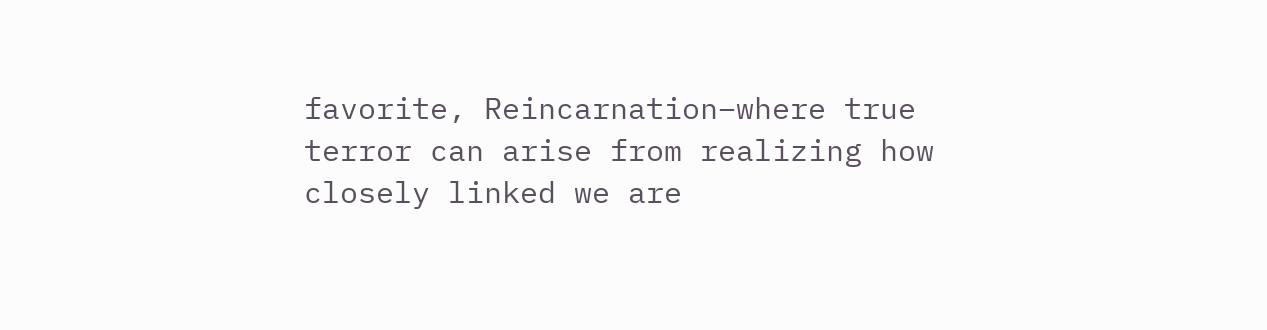favorite, Reincarnation–where true terror can arise from realizing how closely linked we are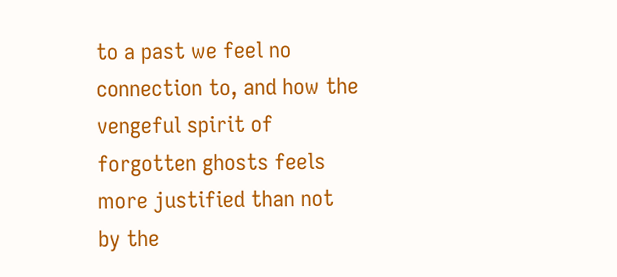to a past we feel no connection to, and how the vengeful spirit of forgotten ghosts feels more justified than not by the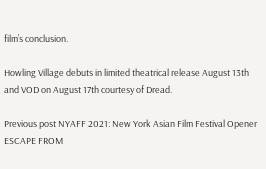film’s conclusion.

Howling Village debuts in limited theatrical release August 13th and VOD on August 17th courtesy of Dread.

Previous post NYAFF 2021: New York Asian Film Festival Opener ESCAPE FROM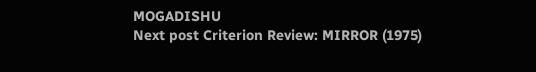MOGADISHU
Next post Criterion Review: MIRROR (1975)